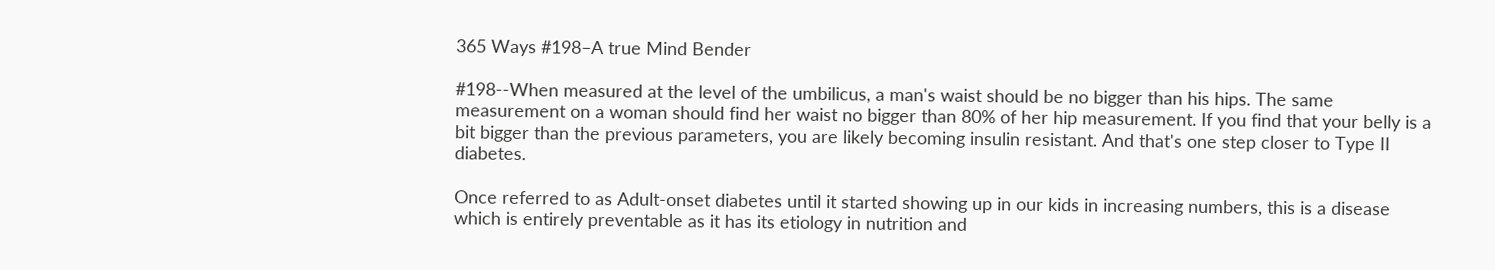365 Ways #198–A true Mind Bender

#198--When measured at the level of the umbilicus, a man's waist should be no bigger than his hips. The same measurement on a woman should find her waist no bigger than 80% of her hip measurement. If you find that your belly is a bit bigger than the previous parameters, you are likely becoming insulin resistant. And that's one step closer to Type II diabetes.

Once referred to as Adult-onset diabetes until it started showing up in our kids in increasing numbers, this is a disease which is entirely preventable as it has its etiology in nutrition and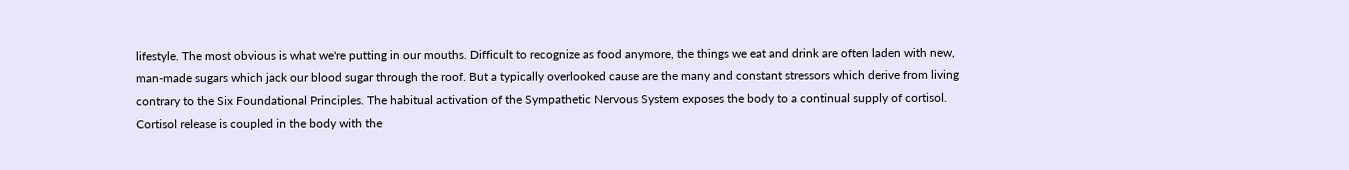lifestyle. The most obvious is what we're putting in our mouths. Difficult to recognize as food anymore, the things we eat and drink are often laden with new, man-made sugars which jack our blood sugar through the roof. But a typically overlooked cause are the many and constant stressors which derive from living contrary to the Six Foundational Principles. The habitual activation of the Sympathetic Nervous System exposes the body to a continual supply of cortisol. Cortisol release is coupled in the body with the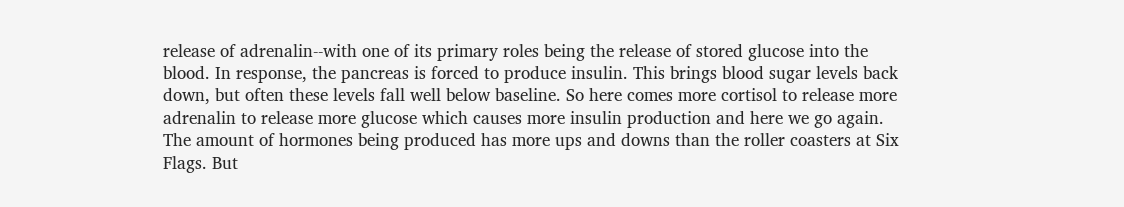release of adrenalin--with one of its primary roles being the release of stored glucose into the blood. In response, the pancreas is forced to produce insulin. This brings blood sugar levels back down, but often these levels fall well below baseline. So here comes more cortisol to release more adrenalin to release more glucose which causes more insulin production and here we go again. The amount of hormones being produced has more ups and downs than the roller coasters at Six Flags. But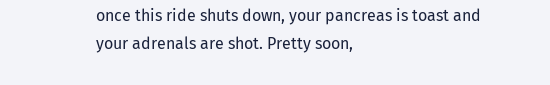once this ride shuts down, your pancreas is toast and your adrenals are shot. Pretty soon,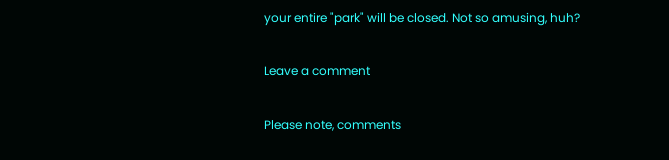your entire "park" will be closed. Not so amusing, huh?

Leave a comment

Please note, comments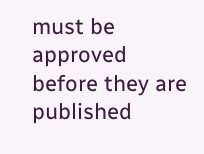must be approved before they are published